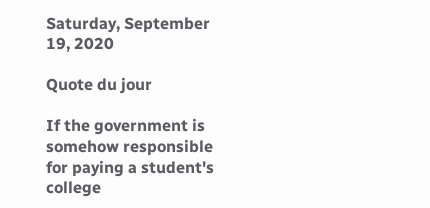Saturday, September 19, 2020

Quote du jour

If the government is somehow responsible for paying a student's college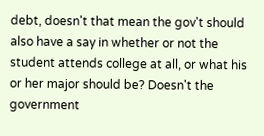debt, doesn't that mean the gov't should also have a say in whether or not the student attends college at all, or what his or her major should be? Doesn't the government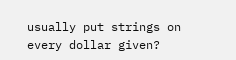usually put strings on every dollar given?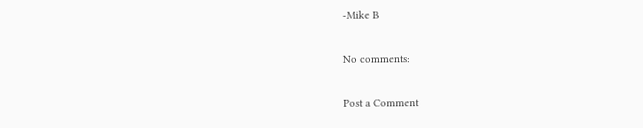-Mike B

No comments:

Post a Comment